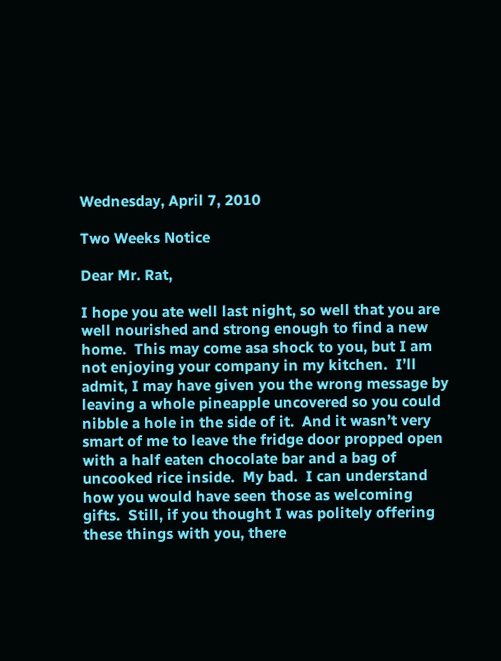Wednesday, April 7, 2010

Two Weeks Notice

Dear Mr. Rat,

I hope you ate well last night, so well that you are well nourished and strong enough to find a new home.  This may come asa shock to you, but I am not enjoying your company in my kitchen.  I’ll admit, I may have given you the wrong message by leaving a whole pineapple uncovered so you could nibble a hole in the side of it.  And it wasn’t very smart of me to leave the fridge door propped open with a half eaten chocolate bar and a bag of uncooked rice inside.  My bad.  I can understand how you would have seen those as welcoming gifts.  Still, if you thought I was politely offering these things with you, there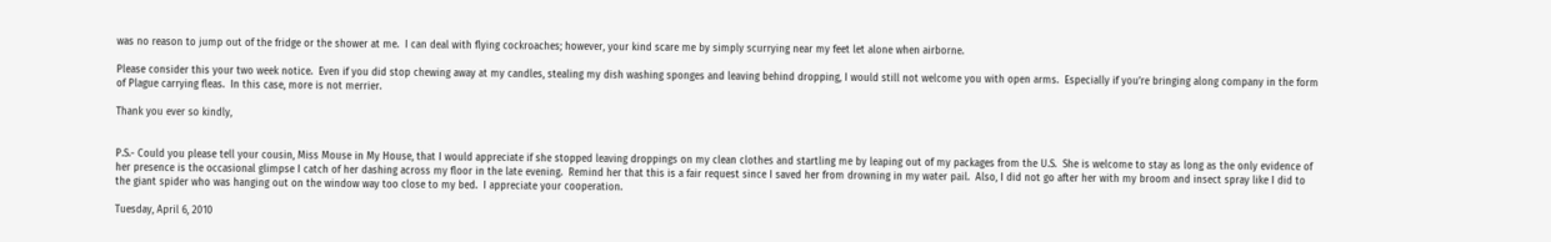was no reason to jump out of the fridge or the shower at me.  I can deal with flying cockroaches; however, your kind scare me by simply scurrying near my feet let alone when airborne.

Please consider this your two week notice.  Even if you did stop chewing away at my candles, stealing my dish washing sponges and leaving behind dropping, I would still not welcome you with open arms.  Especially if you’re bringing along company in the form of Plague carrying fleas.  In this case, more is not merrier.

Thank you ever so kindly,


P.S.- Could you please tell your cousin, Miss Mouse in My House, that I would appreciate if she stopped leaving droppings on my clean clothes and startling me by leaping out of my packages from the U.S.  She is welcome to stay as long as the only evidence of her presence is the occasional glimpse I catch of her dashing across my floor in the late evening.  Remind her that this is a fair request since I saved her from drowning in my water pail.  Also, I did not go after her with my broom and insect spray like I did to the giant spider who was hanging out on the window way too close to my bed.  I appreciate your cooperation.

Tuesday, April 6, 2010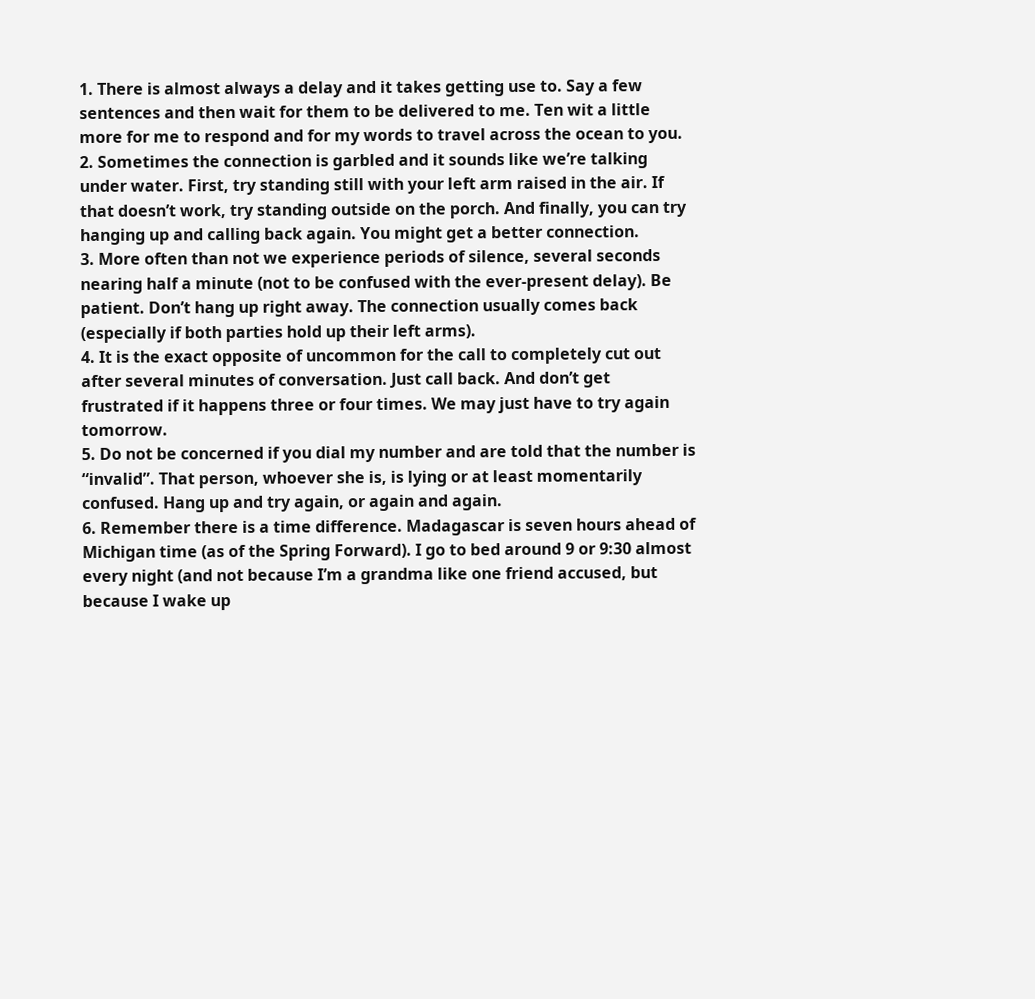1. There is almost always a delay and it takes getting use to. Say a few sentences and then wait for them to be delivered to me. Ten wit a little more for me to respond and for my words to travel across the ocean to you.
2. Sometimes the connection is garbled and it sounds like we’re talking under water. First, try standing still with your left arm raised in the air. If that doesn’t work, try standing outside on the porch. And finally, you can try hanging up and calling back again. You might get a better connection.
3. More often than not we experience periods of silence, several seconds nearing half a minute (not to be confused with the ever-present delay). Be patient. Don’t hang up right away. The connection usually comes back (especially if both parties hold up their left arms).
4. It is the exact opposite of uncommon for the call to completely cut out after several minutes of conversation. Just call back. And don’t get frustrated if it happens three or four times. We may just have to try again tomorrow.
5. Do not be concerned if you dial my number and are told that the number is “invalid”. That person, whoever she is, is lying or at least momentarily confused. Hang up and try again, or again and again.
6. Remember there is a time difference. Madagascar is seven hours ahead of Michigan time (as of the Spring Forward). I go to bed around 9 or 9:30 almost every night (and not because I’m a grandma like one friend accused, but because I wake up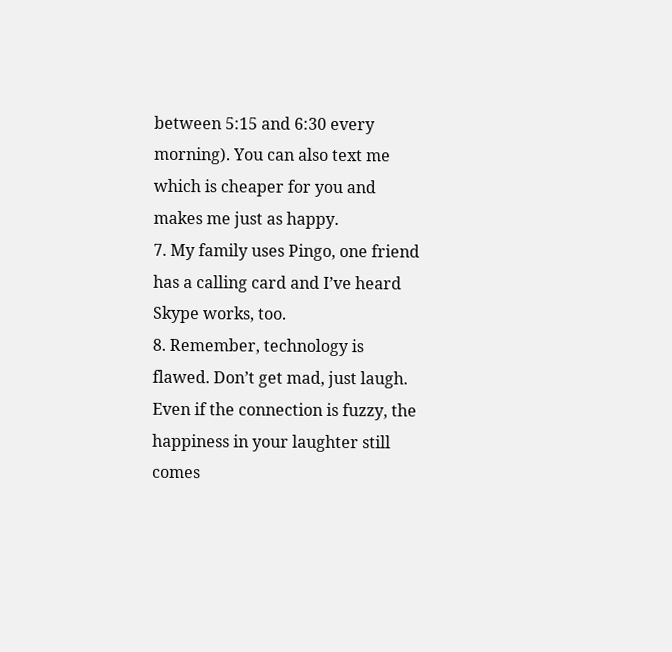between 5:15 and 6:30 every morning). You can also text me which is cheaper for you and makes me just as happy.
7. My family uses Pingo, one friend has a calling card and I’ve heard Skype works, too.
8. Remember, technology is flawed. Don’t get mad, just laugh. Even if the connection is fuzzy, the happiness in your laughter still comes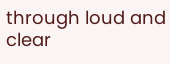through loud and clear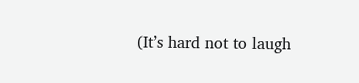(It’s hard not to laugh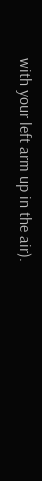with your left arm up in the air).